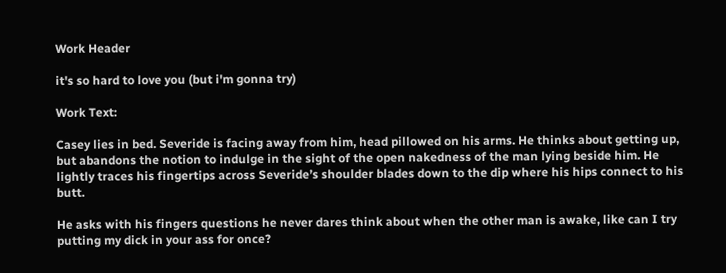Work Header

it's so hard to love you (but i'm gonna try)

Work Text:

Casey lies in bed. Severide is facing away from him, head pillowed on his arms. He thinks about getting up, but abandons the notion to indulge in the sight of the open nakedness of the man lying beside him. He lightly traces his fingertips across Severide’s shoulder blades down to the dip where his hips connect to his butt.

He asks with his fingers questions he never dares think about when the other man is awake, like can I try putting my dick in your ass for once?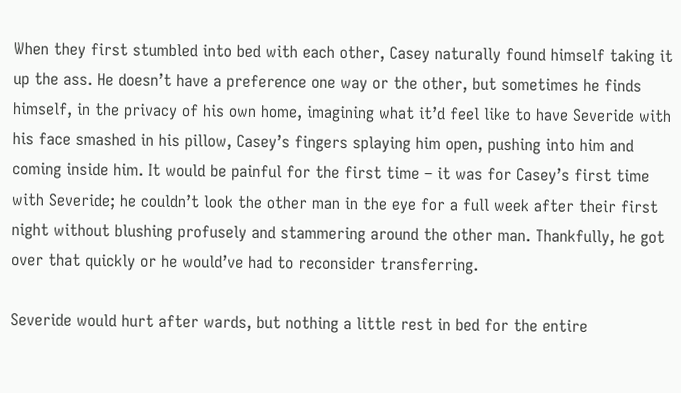When they first stumbled into bed with each other, Casey naturally found himself taking it up the ass. He doesn’t have a preference one way or the other, but sometimes he finds himself, in the privacy of his own home, imagining what it’d feel like to have Severide with his face smashed in his pillow, Casey’s fingers splaying him open, pushing into him and coming inside him. It would be painful for the first time – it was for Casey’s first time with Severide; he couldn’t look the other man in the eye for a full week after their first night without blushing profusely and stammering around the other man. Thankfully, he got over that quickly or he would’ve had to reconsider transferring.

Severide would hurt after wards, but nothing a little rest in bed for the entire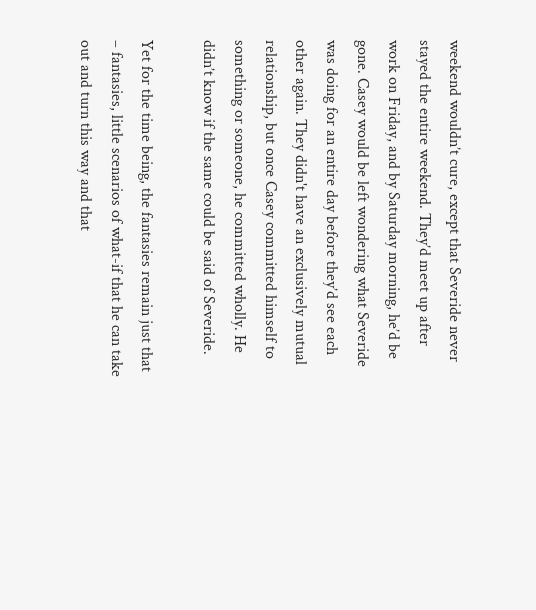weekend wouldn’t cure, except that Severide never stayed the entire weekend. They’d meet up after work on Friday, and by Saturday morning, he’d be gone. Casey would be left wondering what Severide was doing for an entire day before they’d see each other again. They didn't have an exclusively mutual relationship, but once Casey committed himself to something or someone, he committed wholly. He didn’t know if the same could be said of Severide.

Yet for the time being, the fantasies remain just that – fantasies, little scenarios of what-if that he can take out and turn this way and that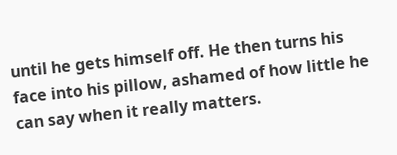until he gets himself off. He then turns his face into his pillow, ashamed of how little he can say when it really matters.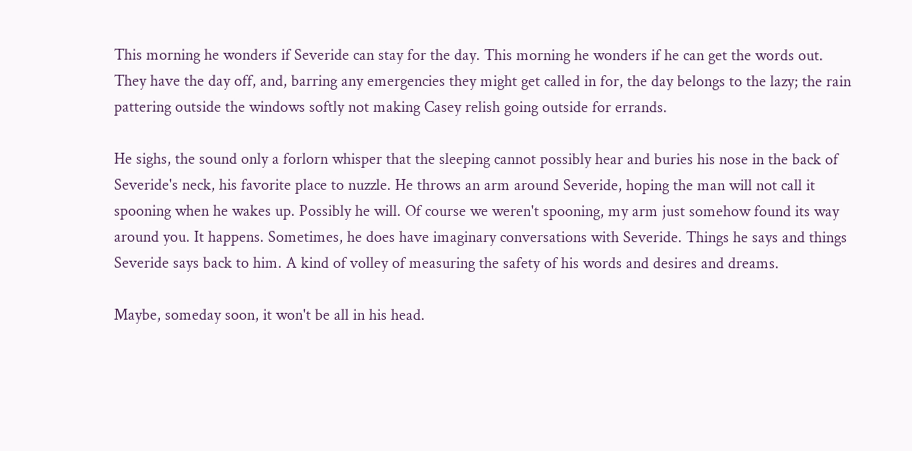This morning he wonders if Severide can stay for the day. This morning he wonders if he can get the words out. They have the day off, and, barring any emergencies they might get called in for, the day belongs to the lazy; the rain pattering outside the windows softly not making Casey relish going outside for errands.

He sighs, the sound only a forlorn whisper that the sleeping cannot possibly hear and buries his nose in the back of Severide's neck, his favorite place to nuzzle. He throws an arm around Severide, hoping the man will not call it spooning when he wakes up. Possibly he will. Of course we weren't spooning, my arm just somehow found its way around you. It happens. Sometimes, he does have imaginary conversations with Severide. Things he says and things Severide says back to him. A kind of volley of measuring the safety of his words and desires and dreams.

Maybe, someday soon, it won't be all in his head.